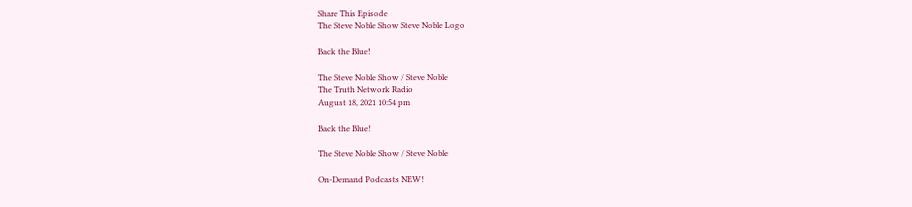Share This Episode
The Steve Noble Show Steve Noble Logo

Back the Blue!

The Steve Noble Show / Steve Noble
The Truth Network Radio
August 18, 2021 10:54 pm

Back the Blue!

The Steve Noble Show / Steve Noble

On-Demand Podcasts NEW!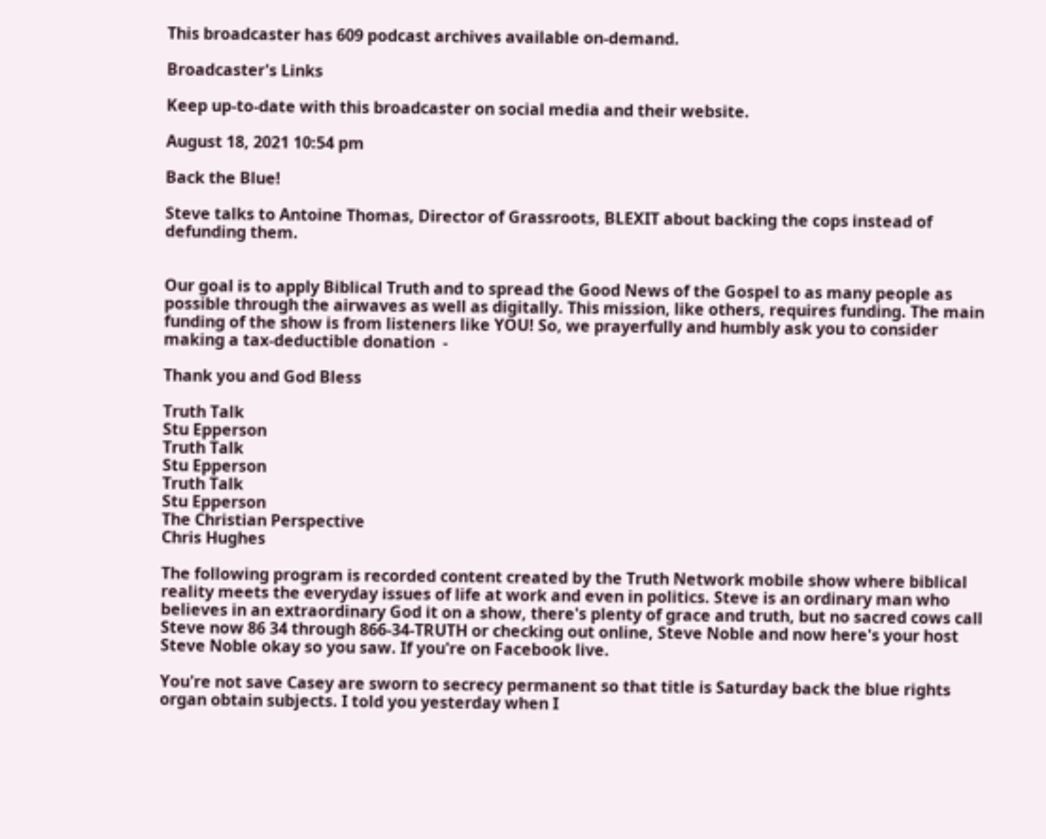This broadcaster has 609 podcast archives available on-demand.

Broadcaster's Links

Keep up-to-date with this broadcaster on social media and their website.

August 18, 2021 10:54 pm

Back the Blue!

Steve talks to Antoine Thomas, Director of Grassroots, BLEXIT about backing the cops instead of defunding them.


Our goal is to apply Biblical Truth and to spread the Good News of the Gospel to as many people as possible through the airwaves as well as digitally. This mission, like others, requires funding. The main funding of the show is from listeners like YOU! So, we prayerfully and humbly ask you to consider making a tax-deductible donation  -

Thank you and God Bless

Truth Talk
Stu Epperson
Truth Talk
Stu Epperson
Truth Talk
Stu Epperson
The Christian Perspective
Chris Hughes

The following program is recorded content created by the Truth Network mobile show where biblical reality meets the everyday issues of life at work and even in politics. Steve is an ordinary man who believes in an extraordinary God it on a show, there's plenty of grace and truth, but no sacred cows call Steve now 86 34 through 866-34-TRUTH or checking out online, Steve Noble and now here's your host Steve Noble okay so you saw. If you're on Facebook live.

You're not save Casey are sworn to secrecy permanent so that title is Saturday back the blue rights organ obtain subjects. I told you yesterday when I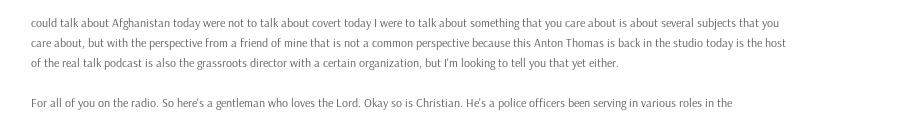could talk about Afghanistan today were not to talk about covert today I were to talk about something that you care about is about several subjects that you care about, but with the perspective from a friend of mine that is not a common perspective because this Anton Thomas is back in the studio today is the host of the real talk podcast is also the grassroots director with a certain organization, but I'm looking to tell you that yet either.

For all of you on the radio. So here's a gentleman who loves the Lord. Okay so is Christian. He's a police officers been serving in various roles in the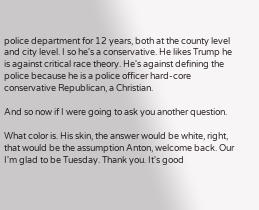police department for 12 years, both at the county level and city level. I so he's a conservative. He likes Trump he is against critical race theory. He's against defining the police because he is a police officer hard-core conservative Republican, a Christian.

And so now if I were going to ask you another question.

What color is. His skin, the answer would be white, right, that would be the assumption Anton, welcome back. Our I'm glad to be Tuesday. Thank you. It's good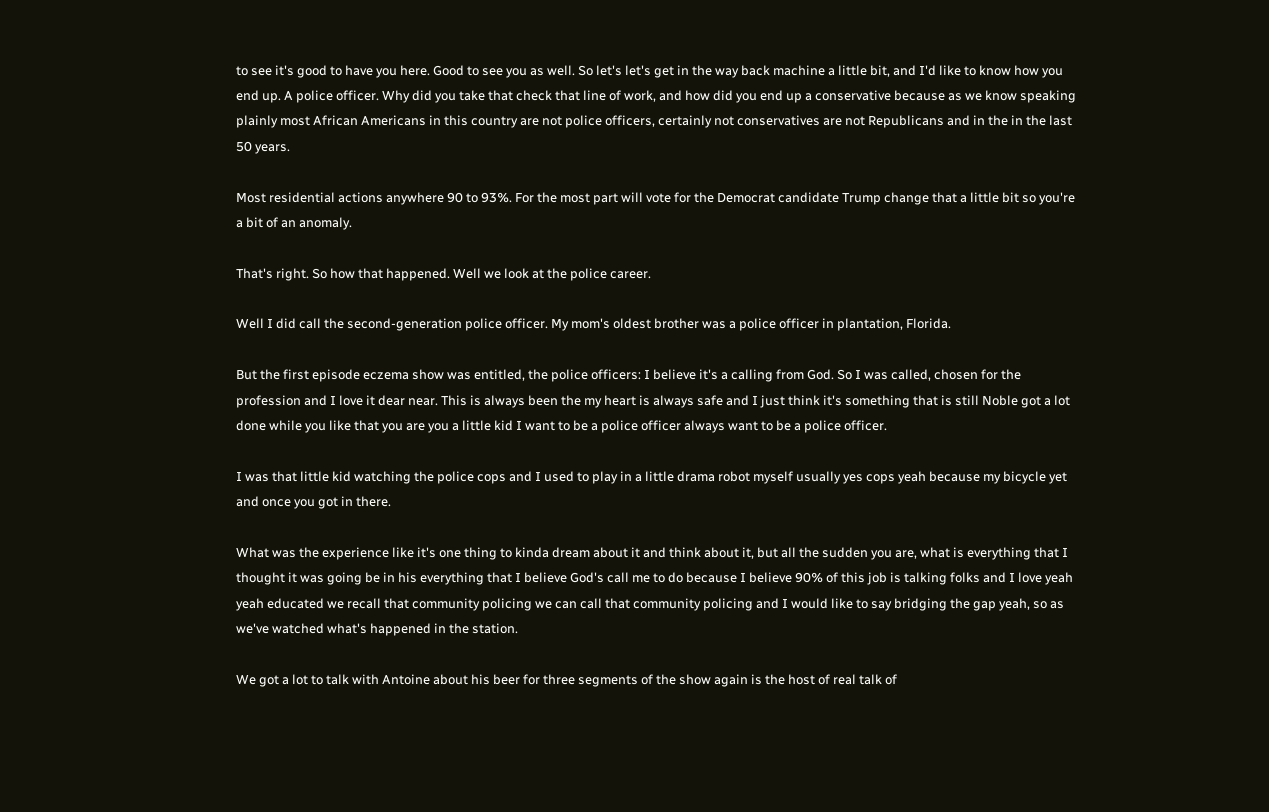to see it's good to have you here. Good to see you as well. So let's let's get in the way back machine a little bit, and I'd like to know how you end up. A police officer. Why did you take that check that line of work, and how did you end up a conservative because as we know speaking plainly most African Americans in this country are not police officers, certainly not conservatives are not Republicans and in the in the last 50 years.

Most residential actions anywhere 90 to 93%. For the most part will vote for the Democrat candidate Trump change that a little bit so you're a bit of an anomaly.

That's right. So how that happened. Well we look at the police career.

Well I did call the second-generation police officer. My mom's oldest brother was a police officer in plantation, Florida.

But the first episode eczema show was entitled, the police officers: I believe it's a calling from God. So I was called, chosen for the profession and I love it dear near. This is always been the my heart is always safe and I just think it's something that is still Noble got a lot done while you like that you are you a little kid I want to be a police officer always want to be a police officer.

I was that little kid watching the police cops and I used to play in a little drama robot myself usually yes cops yeah because my bicycle yet and once you got in there.

What was the experience like it's one thing to kinda dream about it and think about it, but all the sudden you are, what is everything that I thought it was going be in his everything that I believe God's call me to do because I believe 90% of this job is talking folks and I love yeah yeah educated we recall that community policing we can call that community policing and I would like to say bridging the gap yeah, so as we've watched what's happened in the station.

We got a lot to talk with Antoine about his beer for three segments of the show again is the host of real talk of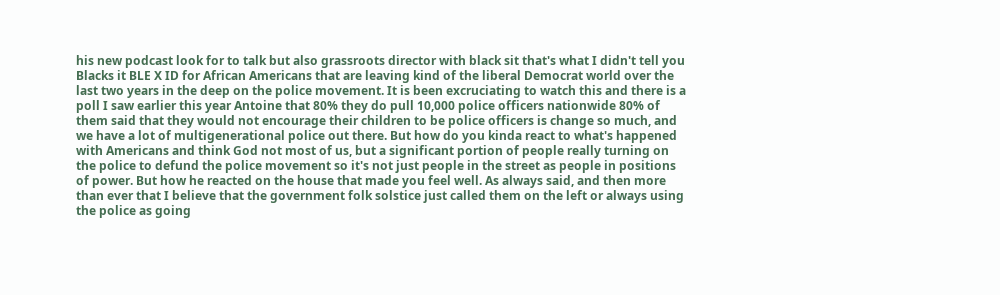his new podcast look for to talk but also grassroots director with black sit that's what I didn't tell you Blacks it BLE X ID for African Americans that are leaving kind of the liberal Democrat world over the last two years in the deep on the police movement. It is been excruciating to watch this and there is a poll I saw earlier this year Antoine that 80% they do pull 10,000 police officers nationwide 80% of them said that they would not encourage their children to be police officers is change so much, and we have a lot of multigenerational police out there. But how do you kinda react to what's happened with Americans and think God not most of us, but a significant portion of people really turning on the police to defund the police movement so it's not just people in the street as people in positions of power. But how he reacted on the house that made you feel well. As always said, and then more than ever that I believe that the government folk solstice just called them on the left or always using the police as going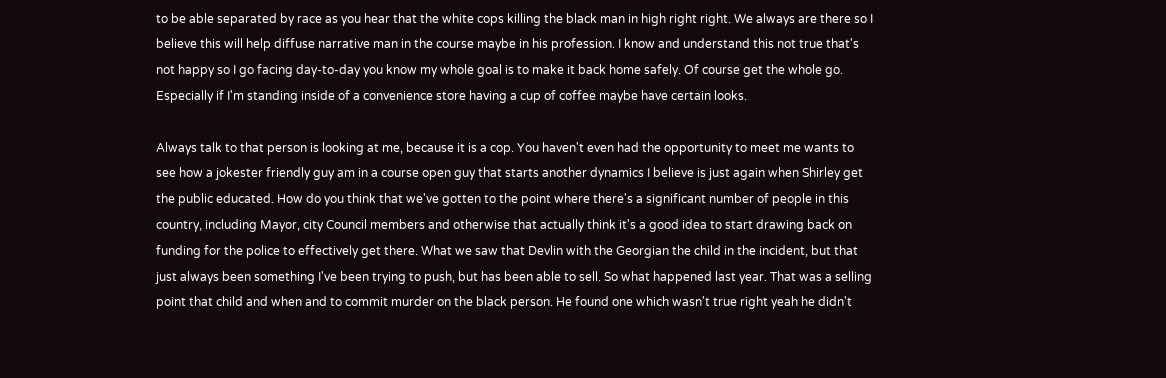to be able separated by race as you hear that the white cops killing the black man in high right right. We always are there so I believe this will help diffuse narrative man in the course maybe in his profession. I know and understand this not true that's not happy so I go facing day-to-day you know my whole goal is to make it back home safely. Of course get the whole go. Especially if I'm standing inside of a convenience store having a cup of coffee maybe have certain looks.

Always talk to that person is looking at me, because it is a cop. You haven't even had the opportunity to meet me wants to see how a jokester friendly guy am in a course open guy that starts another dynamics I believe is just again when Shirley get the public educated. How do you think that we've gotten to the point where there's a significant number of people in this country, including Mayor, city Council members and otherwise that actually think it's a good idea to start drawing back on funding for the police to effectively get there. What we saw that Devlin with the Georgian the child in the incident, but that just always been something I've been trying to push, but has been able to sell. So what happened last year. That was a selling point that child and when and to commit murder on the black person. He found one which wasn't true right yeah he didn't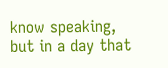know speaking, but in a day that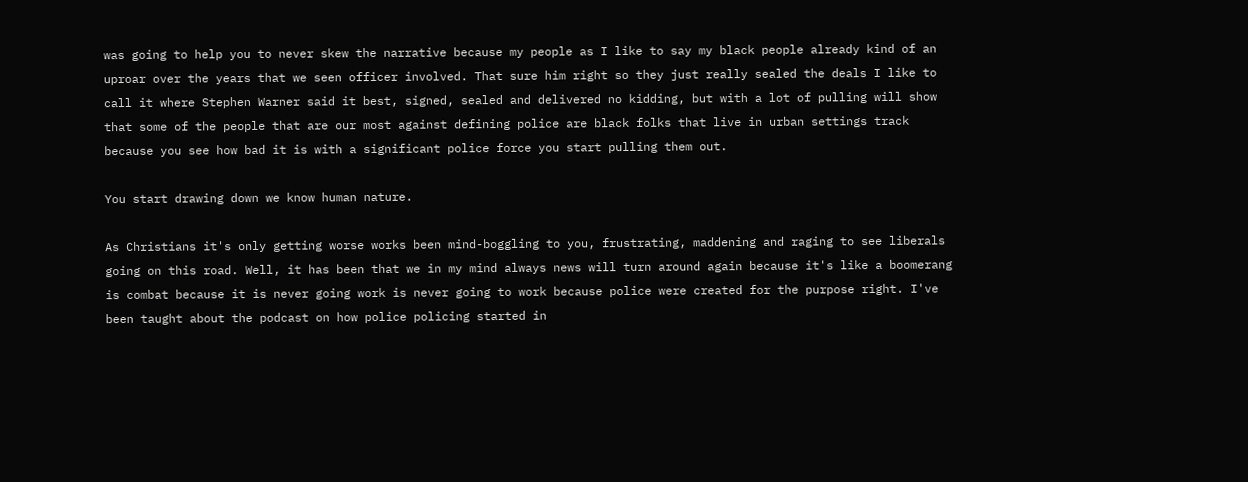was going to help you to never skew the narrative because my people as I like to say my black people already kind of an uproar over the years that we seen officer involved. That sure him right so they just really sealed the deals I like to call it where Stephen Warner said it best, signed, sealed and delivered no kidding, but with a lot of pulling will show that some of the people that are our most against defining police are black folks that live in urban settings track because you see how bad it is with a significant police force you start pulling them out.

You start drawing down we know human nature.

As Christians it's only getting worse works been mind-boggling to you, frustrating, maddening and raging to see liberals going on this road. Well, it has been that we in my mind always news will turn around again because it's like a boomerang is combat because it is never going work is never going to work because police were created for the purpose right. I've been taught about the podcast on how police policing started in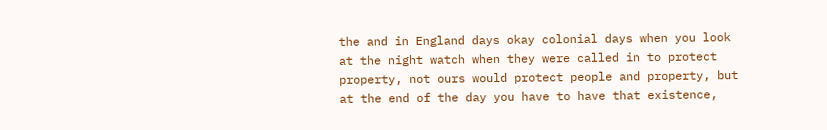the and in England days okay colonial days when you look at the night watch when they were called in to protect property, not ours would protect people and property, but at the end of the day you have to have that existence,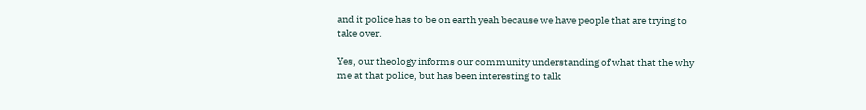and it police has to be on earth yeah because we have people that are trying to take over.

Yes, our theology informs our community understanding of what that the why me at that police, but has been interesting to talk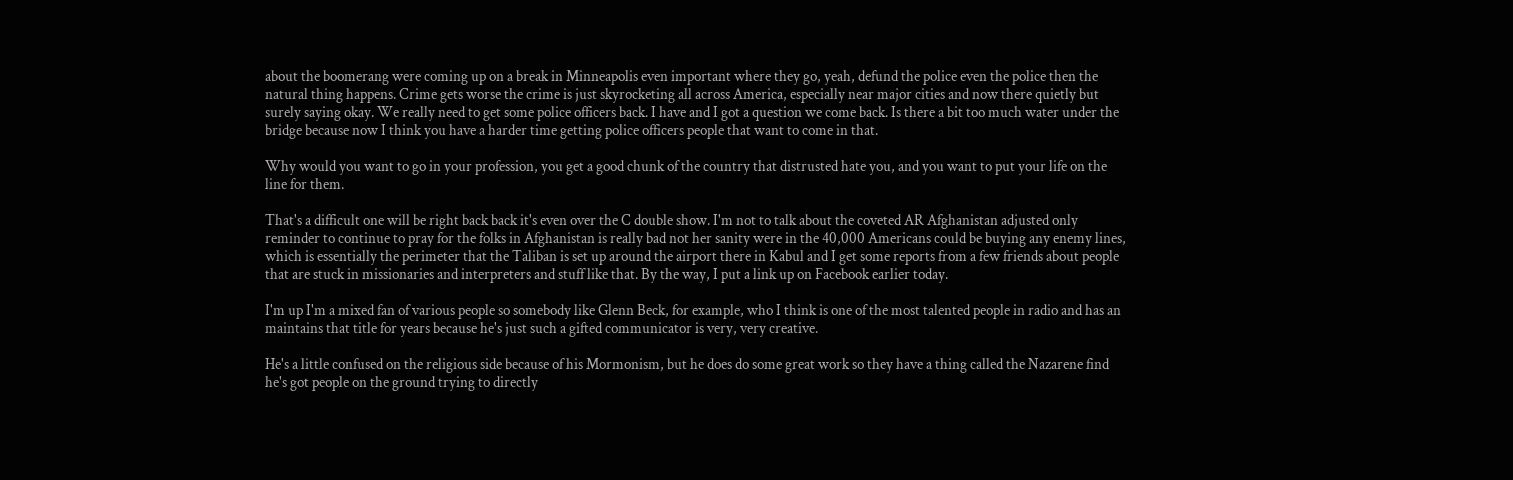about the boomerang were coming up on a break in Minneapolis even important where they go, yeah, defund the police even the police then the natural thing happens. Crime gets worse the crime is just skyrocketing all across America, especially near major cities and now there quietly but surely saying okay. We really need to get some police officers back. I have and I got a question we come back. Is there a bit too much water under the bridge because now I think you have a harder time getting police officers people that want to come in that.

Why would you want to go in your profession, you get a good chunk of the country that distrusted hate you, and you want to put your life on the line for them.

That's a difficult one will be right back back it's even over the C double show. I'm not to talk about the coveted AR Afghanistan adjusted only reminder to continue to pray for the folks in Afghanistan is really bad not her sanity were in the 40,000 Americans could be buying any enemy lines, which is essentially the perimeter that the Taliban is set up around the airport there in Kabul and I get some reports from a few friends about people that are stuck in missionaries and interpreters and stuff like that. By the way, I put a link up on Facebook earlier today.

I'm up I'm a mixed fan of various people so somebody like Glenn Beck, for example, who I think is one of the most talented people in radio and has an maintains that title for years because he's just such a gifted communicator is very, very creative.

He's a little confused on the religious side because of his Mormonism, but he does do some great work so they have a thing called the Nazarene find he's got people on the ground trying to directly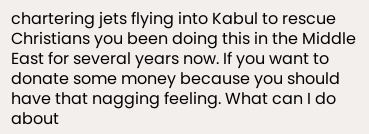chartering jets flying into Kabul to rescue Christians you been doing this in the Middle East for several years now. If you want to donate some money because you should have that nagging feeling. What can I do about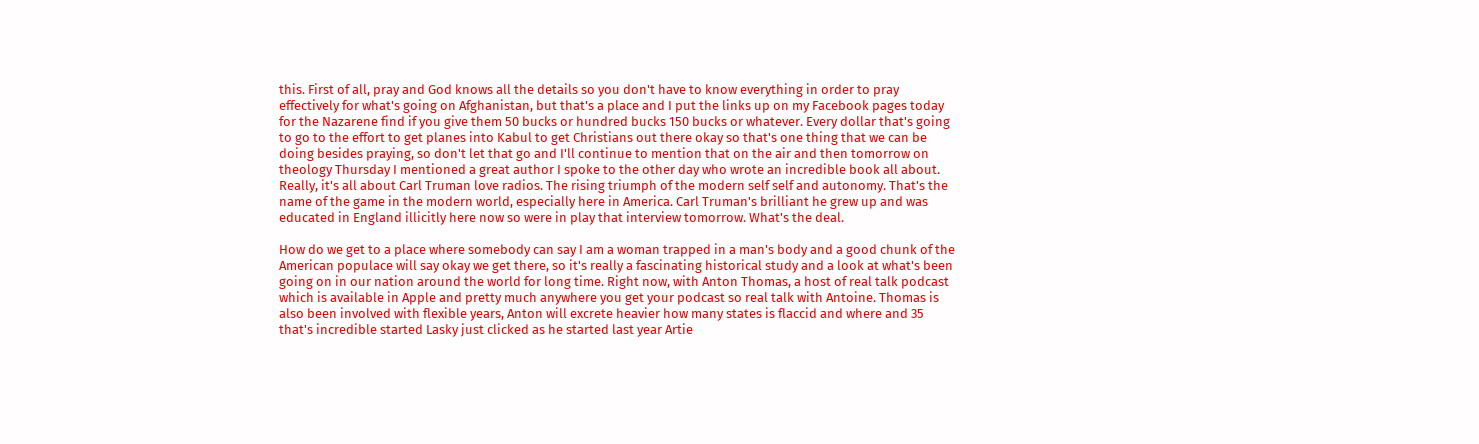this. First of all, pray and God knows all the details so you don't have to know everything in order to pray effectively for what's going on Afghanistan, but that's a place and I put the links up on my Facebook pages today for the Nazarene find if you give them 50 bucks or hundred bucks 150 bucks or whatever. Every dollar that's going to go to the effort to get planes into Kabul to get Christians out there okay so that's one thing that we can be doing besides praying, so don't let that go and I'll continue to mention that on the air and then tomorrow on theology Thursday I mentioned a great author I spoke to the other day who wrote an incredible book all about. Really, it's all about Carl Truman love radios. The rising triumph of the modern self self and autonomy. That's the name of the game in the modern world, especially here in America. Carl Truman's brilliant he grew up and was educated in England illicitly here now so were in play that interview tomorrow. What's the deal.

How do we get to a place where somebody can say I am a woman trapped in a man's body and a good chunk of the American populace will say okay we get there, so it's really a fascinating historical study and a look at what's been going on in our nation around the world for long time. Right now, with Anton Thomas, a host of real talk podcast which is available in Apple and pretty much anywhere you get your podcast so real talk with Antoine. Thomas is also been involved with flexible years, Anton will excrete heavier how many states is flaccid and where and 35 that's incredible started Lasky just clicked as he started last year Artie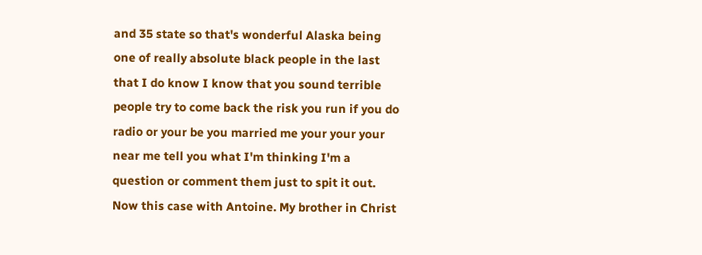and 35 state so that's wonderful Alaska being one of really absolute black people in the last that I do know I know that you sound terrible people try to come back the risk you run if you do radio or your be you married me your your your near me tell you what I'm thinking I'm a question or comment them just to spit it out. Now this case with Antoine. My brother in Christ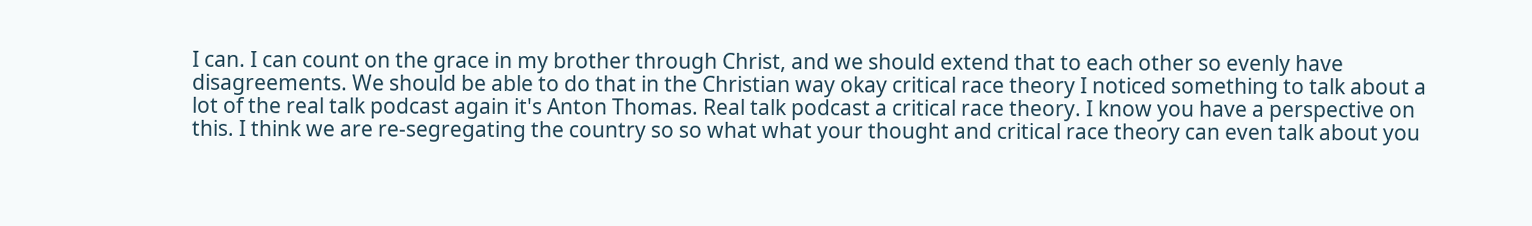I can. I can count on the grace in my brother through Christ, and we should extend that to each other so evenly have disagreements. We should be able to do that in the Christian way okay critical race theory I noticed something to talk about a lot of the real talk podcast again it's Anton Thomas. Real talk podcast a critical race theory. I know you have a perspective on this. I think we are re-segregating the country so so what what your thought and critical race theory can even talk about you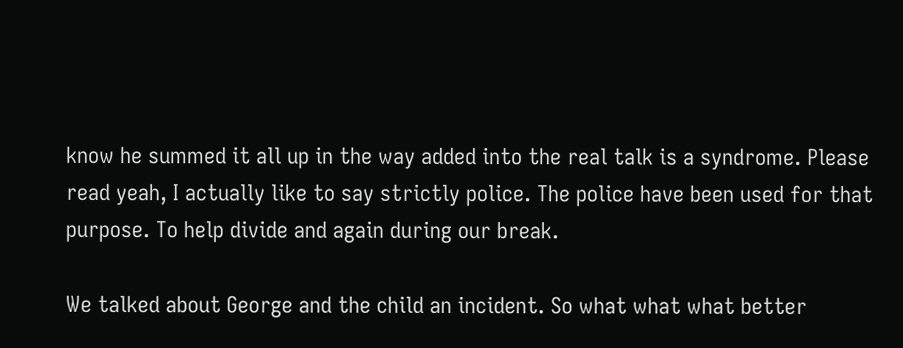know he summed it all up in the way added into the real talk is a syndrome. Please read yeah, I actually like to say strictly police. The police have been used for that purpose. To help divide and again during our break.

We talked about George and the child an incident. So what what what better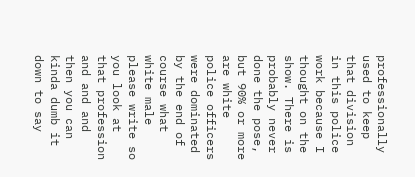professionally used to keep that division in this police work because I thought on the show. There is probably never done the pose, but 90% or more are white police officers were dominated by the end of course what white male please write so you look at that profession and and and then you can kinda dumb it down to say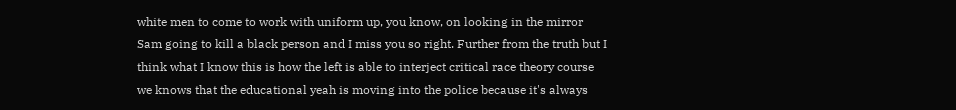white men to come to work with uniform up, you know, on looking in the mirror Sam going to kill a black person and I miss you so right. Further from the truth but I think what I know this is how the left is able to interject critical race theory course we knows that the educational yeah is moving into the police because it's always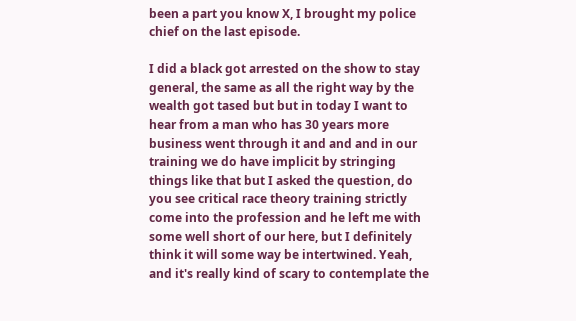been a part you know X, I brought my police chief on the last episode.

I did a black got arrested on the show to stay general, the same as all the right way by the wealth got tased but but in today I want to hear from a man who has 30 years more business went through it and and and in our training we do have implicit by stringing things like that but I asked the question, do you see critical race theory training strictly come into the profession and he left me with some well short of our here, but I definitely think it will some way be intertwined. Yeah, and it's really kind of scary to contemplate the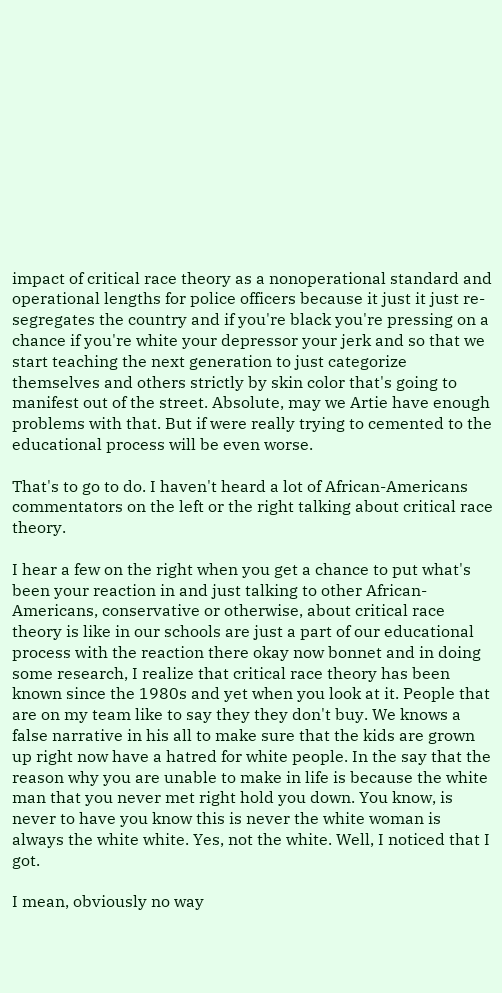impact of critical race theory as a nonoperational standard and operational lengths for police officers because it just it just re-segregates the country and if you're black you're pressing on a chance if you're white your depressor your jerk and so that we start teaching the next generation to just categorize themselves and others strictly by skin color that's going to manifest out of the street. Absolute, may we Artie have enough problems with that. But if were really trying to cemented to the educational process will be even worse.

That's to go to do. I haven't heard a lot of African-Americans commentators on the left or the right talking about critical race theory.

I hear a few on the right when you get a chance to put what's been your reaction in and just talking to other African-Americans, conservative or otherwise, about critical race theory is like in our schools are just a part of our educational process with the reaction there okay now bonnet and in doing some research, I realize that critical race theory has been known since the 1980s and yet when you look at it. People that are on my team like to say they they don't buy. We knows a false narrative in his all to make sure that the kids are grown up right now have a hatred for white people. In the say that the reason why you are unable to make in life is because the white man that you never met right hold you down. You know, is never to have you know this is never the white woman is always the white white. Yes, not the white. Well, I noticed that I got.

I mean, obviously no way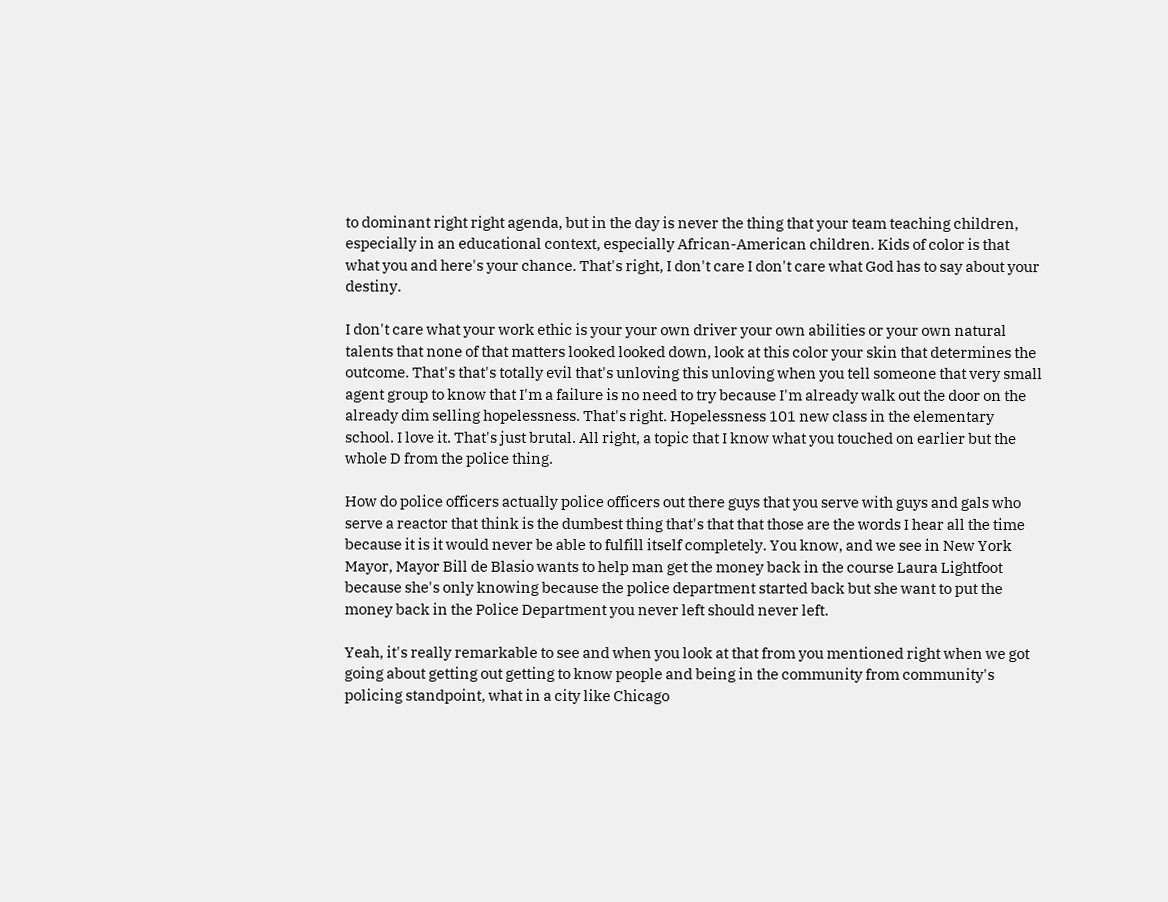to dominant right right agenda, but in the day is never the thing that your team teaching children, especially in an educational context, especially African-American children. Kids of color is that what you and here's your chance. That's right, I don't care I don't care what God has to say about your destiny.

I don't care what your work ethic is your your own driver your own abilities or your own natural talents that none of that matters looked looked down, look at this color your skin that determines the outcome. That's that's totally evil that's unloving this unloving when you tell someone that very small agent group to know that I'm a failure is no need to try because I'm already walk out the door on the already dim selling hopelessness. That's right. Hopelessness 101 new class in the elementary school. I love it. That's just brutal. All right, a topic that I know what you touched on earlier but the whole D from the police thing.

How do police officers actually police officers out there guys that you serve with guys and gals who serve a reactor that think is the dumbest thing that's that that those are the words I hear all the time because it is it would never be able to fulfill itself completely. You know, and we see in New York Mayor, Mayor Bill de Blasio wants to help man get the money back in the course Laura Lightfoot because she's only knowing because the police department started back but she want to put the money back in the Police Department you never left should never left.

Yeah, it's really remarkable to see and when you look at that from you mentioned right when we got going about getting out getting to know people and being in the community from community's policing standpoint, what in a city like Chicago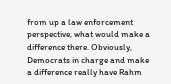from up a law enforcement perspective, what would make a difference there. Obviously, Democrats in charge and make a difference really have Rahm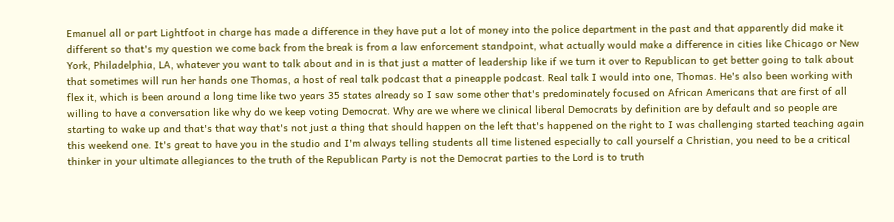Emanuel all or part Lightfoot in charge has made a difference in they have put a lot of money into the police department in the past and that apparently did make it different so that's my question we come back from the break is from a law enforcement standpoint, what actually would make a difference in cities like Chicago or New York, Philadelphia, LA, whatever you want to talk about and in is that just a matter of leadership like if we turn it over to Republican to get better going to talk about that sometimes will run her hands one Thomas, a host of real talk podcast that a pineapple podcast. Real talk I would into one, Thomas. He's also been working with flex it, which is been around a long time like two years 35 states already so I saw some other that's predominately focused on African Americans that are first of all willing to have a conversation like why do we keep voting Democrat. Why are we where we clinical liberal Democrats by definition are by default and so people are starting to wake up and that's that way that's not just a thing that should happen on the left that's happened on the right to I was challenging started teaching again this weekend one. It's great to have you in the studio and I'm always telling students all time listened especially to call yourself a Christian, you need to be a critical thinker in your ultimate allegiances to the truth of the Republican Party is not the Democrat parties to the Lord is to truth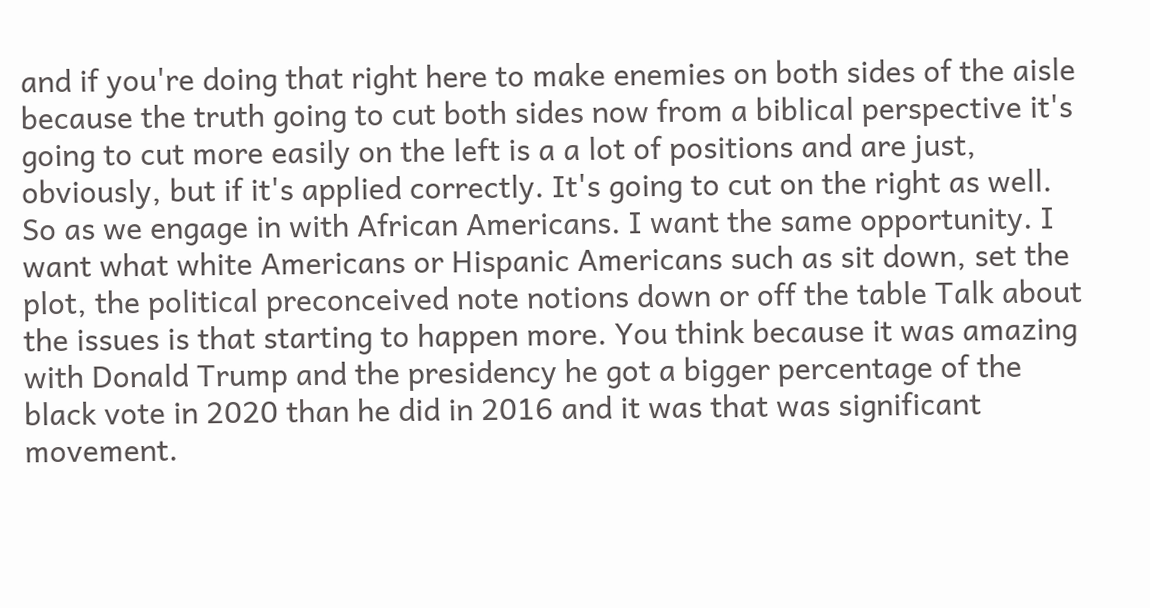and if you're doing that right here to make enemies on both sides of the aisle because the truth going to cut both sides now from a biblical perspective it's going to cut more easily on the left is a a lot of positions and are just, obviously, but if it's applied correctly. It's going to cut on the right as well. So as we engage in with African Americans. I want the same opportunity. I want what white Americans or Hispanic Americans such as sit down, set the plot, the political preconceived note notions down or off the table Talk about the issues is that starting to happen more. You think because it was amazing with Donald Trump and the presidency he got a bigger percentage of the black vote in 2020 than he did in 2016 and it was that was significant movement.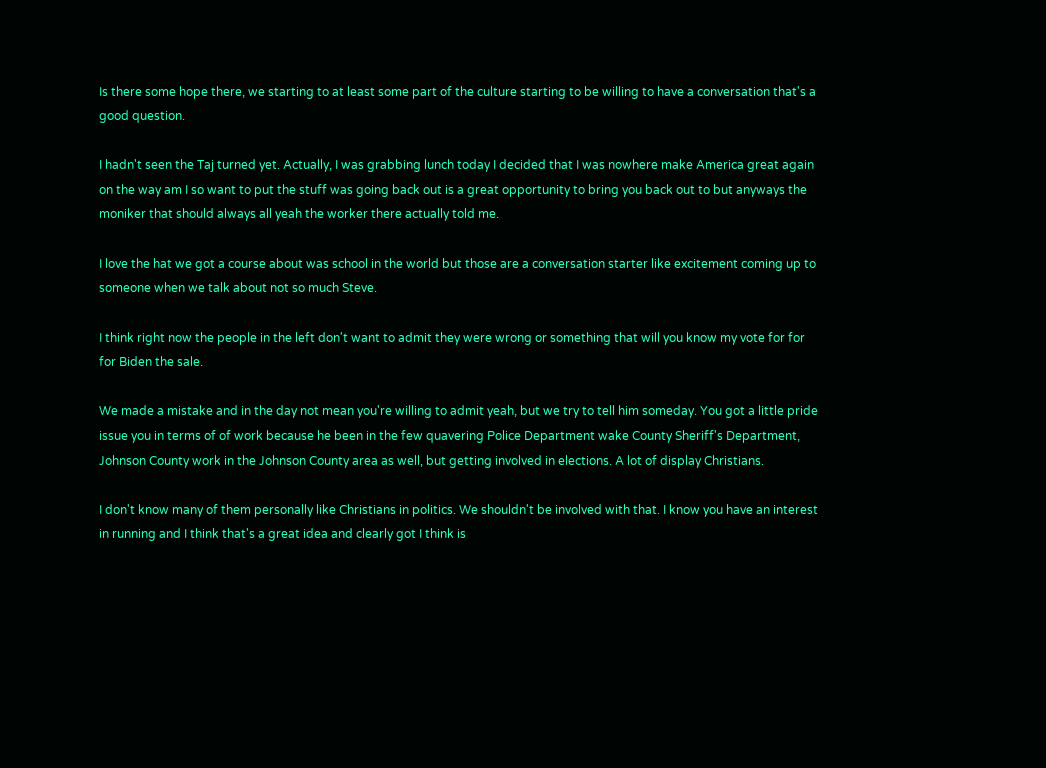Is there some hope there, we starting to at least some part of the culture starting to be willing to have a conversation that's a good question.

I hadn't seen the Taj turned yet. Actually, I was grabbing lunch today I decided that I was nowhere make America great again on the way am I so want to put the stuff was going back out is a great opportunity to bring you back out to but anyways the moniker that should always all yeah the worker there actually told me.

I love the hat we got a course about was school in the world but those are a conversation starter like excitement coming up to someone when we talk about not so much Steve.

I think right now the people in the left don't want to admit they were wrong or something that will you know my vote for for for Biden the sale.

We made a mistake and in the day not mean you're willing to admit yeah, but we try to tell him someday. You got a little pride issue you in terms of of work because he been in the few quavering Police Department wake County Sheriff's Department, Johnson County work in the Johnson County area as well, but getting involved in elections. A lot of display Christians.

I don't know many of them personally like Christians in politics. We shouldn't be involved with that. I know you have an interest in running and I think that's a great idea and clearly got I think is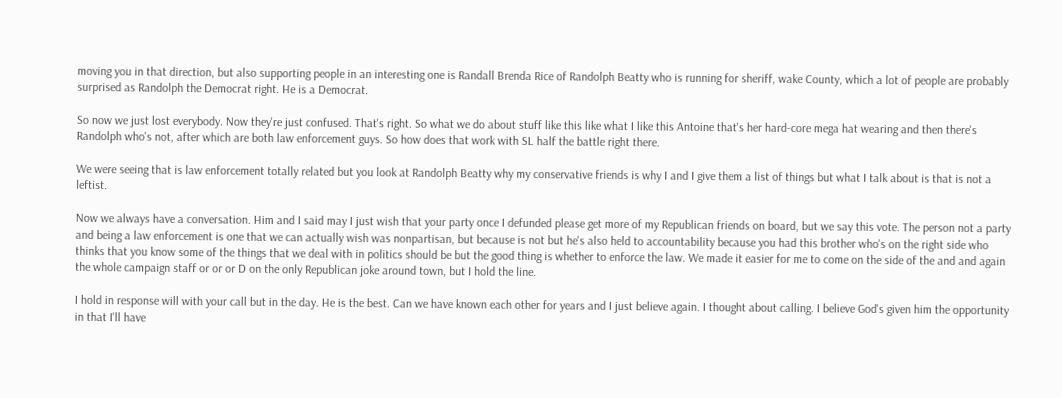moving you in that direction, but also supporting people in an interesting one is Randall Brenda Rice of Randolph Beatty who is running for sheriff, wake County, which a lot of people are probably surprised as Randolph the Democrat right. He is a Democrat.

So now we just lost everybody. Now they're just confused. That's right. So what we do about stuff like this like what I like this Antoine that's her hard-core mega hat wearing and then there's Randolph who's not, after which are both law enforcement guys. So how does that work with SL half the battle right there.

We were seeing that is law enforcement totally related but you look at Randolph Beatty why my conservative friends is why I and I give them a list of things but what I talk about is that is not a leftist.

Now we always have a conversation. Him and I said may I just wish that your party once I defunded please get more of my Republican friends on board, but we say this vote. The person not a party and being a law enforcement is one that we can actually wish was nonpartisan, but because is not but he's also held to accountability because you had this brother who's on the right side who thinks that you know some of the things that we deal with in politics should be but the good thing is whether to enforce the law. We made it easier for me to come on the side of the and and again the whole campaign staff or or or D on the only Republican joke around town, but I hold the line.

I hold in response will with your call but in the day. He is the best. Can we have known each other for years and I just believe again. I thought about calling. I believe God's given him the opportunity in that I'll have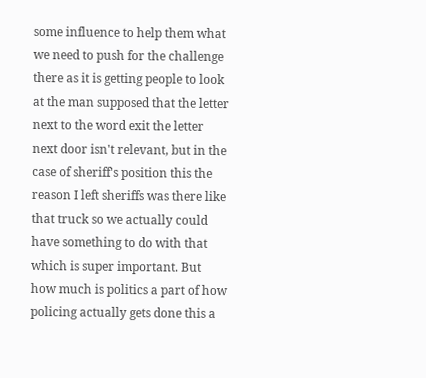some influence to help them what we need to push for the challenge there as it is getting people to look at the man supposed that the letter next to the word exit the letter next door isn't relevant, but in the case of sheriff's position this the reason I left sheriffs was there like that truck so we actually could have something to do with that which is super important. But how much is politics a part of how policing actually gets done this a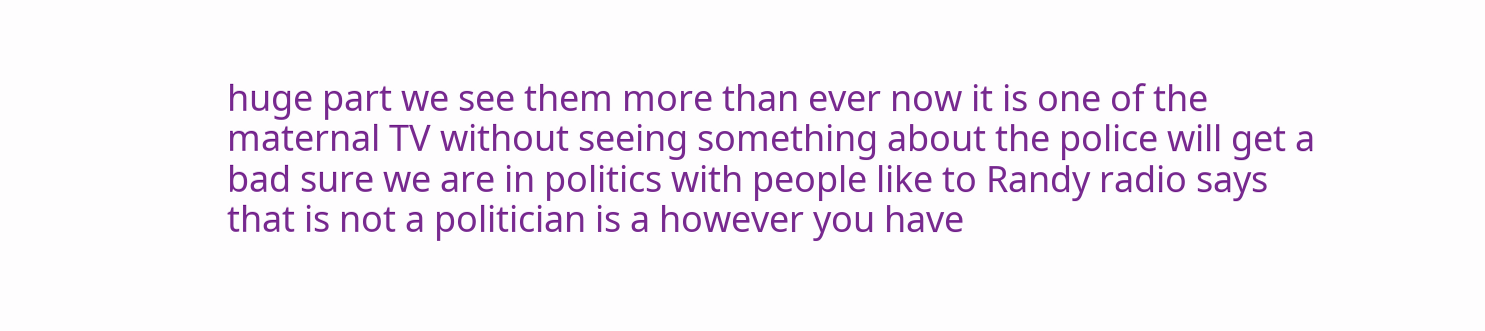huge part we see them more than ever now it is one of the maternal TV without seeing something about the police will get a bad sure we are in politics with people like to Randy radio says that is not a politician is a however you have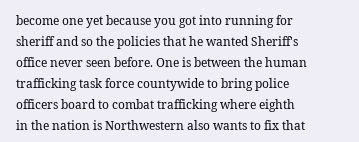become one yet because you got into running for sheriff and so the policies that he wanted Sheriff's office never seen before. One is between the human trafficking task force countywide to bring police officers board to combat trafficking where eighth in the nation is Northwestern also wants to fix that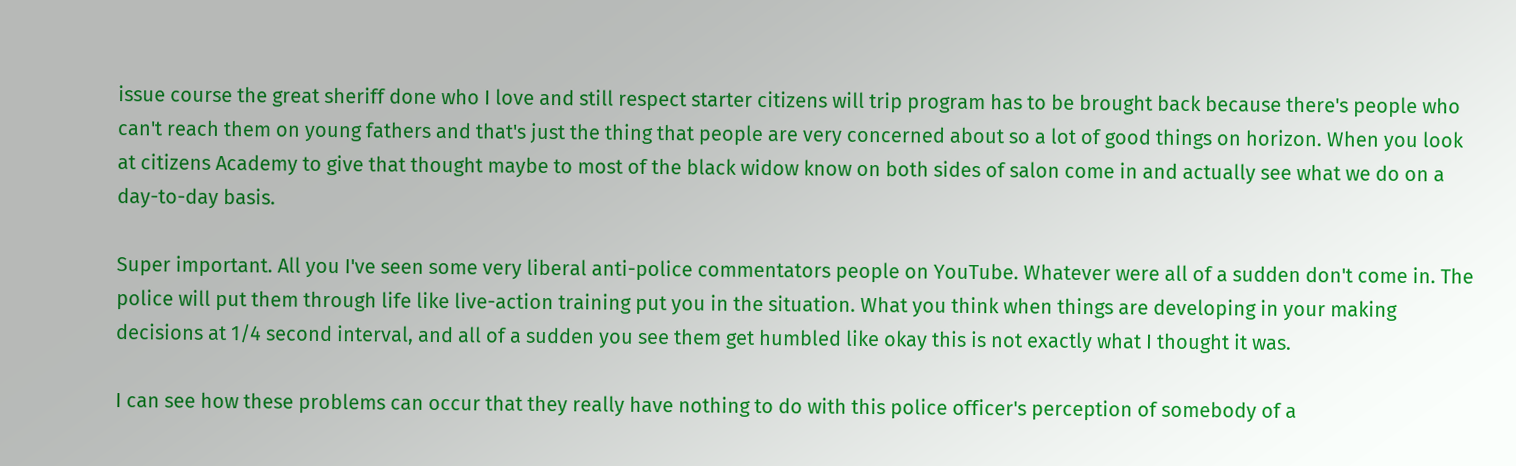issue course the great sheriff done who I love and still respect starter citizens will trip program has to be brought back because there's people who can't reach them on young fathers and that's just the thing that people are very concerned about so a lot of good things on horizon. When you look at citizens Academy to give that thought maybe to most of the black widow know on both sides of salon come in and actually see what we do on a day-to-day basis.

Super important. All you I've seen some very liberal anti-police commentators people on YouTube. Whatever were all of a sudden don't come in. The police will put them through life like live-action training put you in the situation. What you think when things are developing in your making decisions at 1/4 second interval, and all of a sudden you see them get humbled like okay this is not exactly what I thought it was.

I can see how these problems can occur that they really have nothing to do with this police officer's perception of somebody of a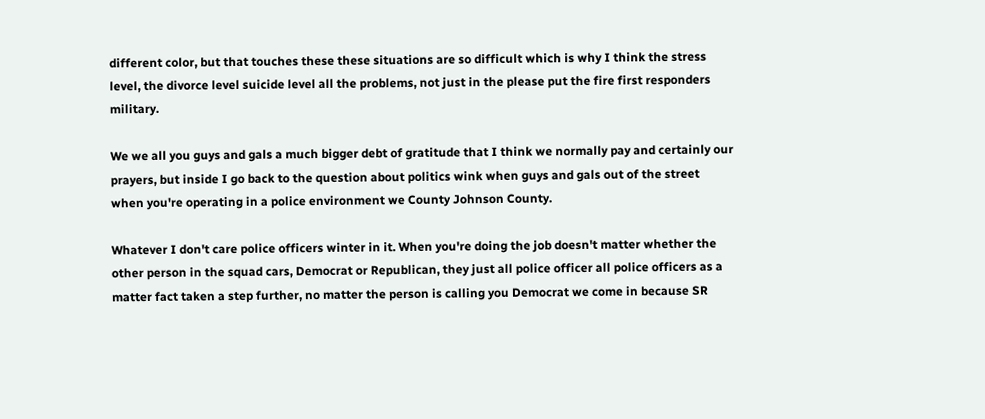different color, but that touches these these situations are so difficult which is why I think the stress level, the divorce level suicide level all the problems, not just in the please put the fire first responders military.

We we all you guys and gals a much bigger debt of gratitude that I think we normally pay and certainly our prayers, but inside I go back to the question about politics wink when guys and gals out of the street when you're operating in a police environment we County Johnson County.

Whatever I don't care police officers winter in it. When you're doing the job doesn't matter whether the other person in the squad cars, Democrat or Republican, they just all police officer all police officers as a matter fact taken a step further, no matter the person is calling you Democrat we come in because SR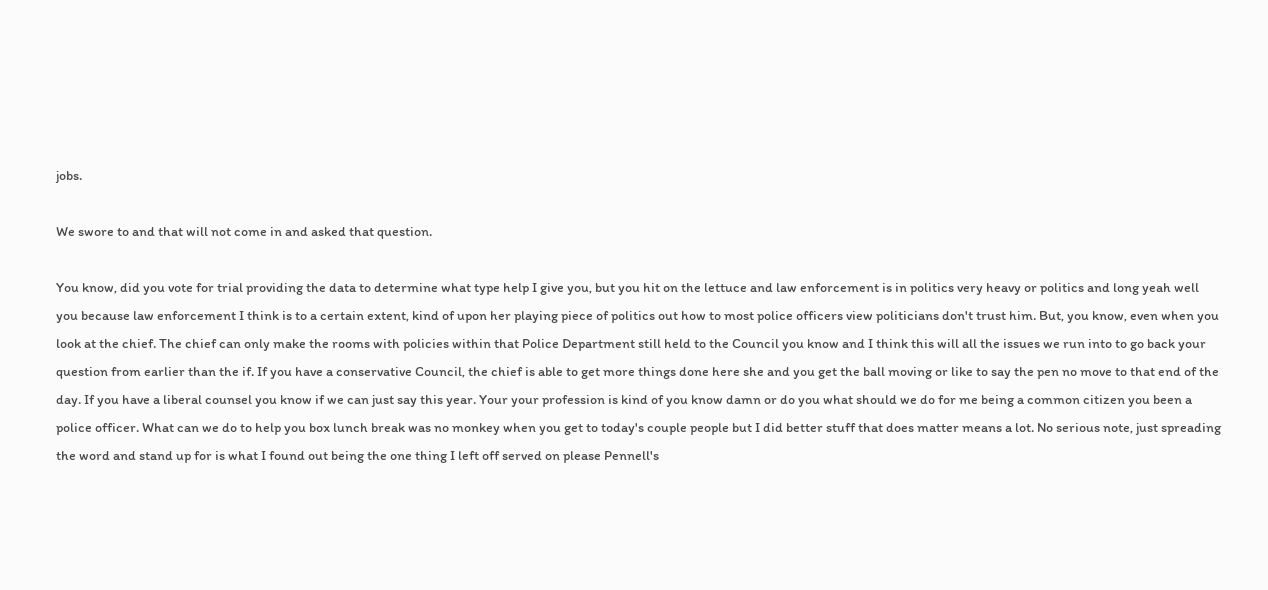jobs.

We swore to and that will not come in and asked that question.

You know, did you vote for trial providing the data to determine what type help I give you, but you hit on the lettuce and law enforcement is in politics very heavy or politics and long yeah well you because law enforcement I think is to a certain extent, kind of upon her playing piece of politics out how to most police officers view politicians don't trust him. But, you know, even when you look at the chief. The chief can only make the rooms with policies within that Police Department still held to the Council you know and I think this will all the issues we run into to go back your question from earlier than the if. If you have a conservative Council, the chief is able to get more things done here she and you get the ball moving or like to say the pen no move to that end of the day. If you have a liberal counsel you know if we can just say this year. Your your profession is kind of you know damn or do you what should we do for me being a common citizen you been a police officer. What can we do to help you box lunch break was no monkey when you get to today's couple people but I did better stuff that does matter means a lot. No serious note, just spreading the word and stand up for is what I found out being the one thing I left off served on please Pennell's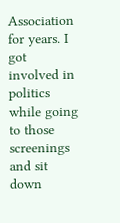Association for years. I got involved in politics while going to those screenings and sit down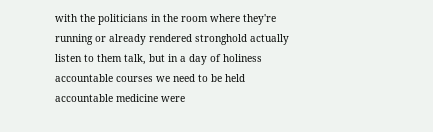with the politicians in the room where they're running or already rendered stronghold actually listen to them talk, but in a day of holiness accountable courses we need to be held accountable medicine were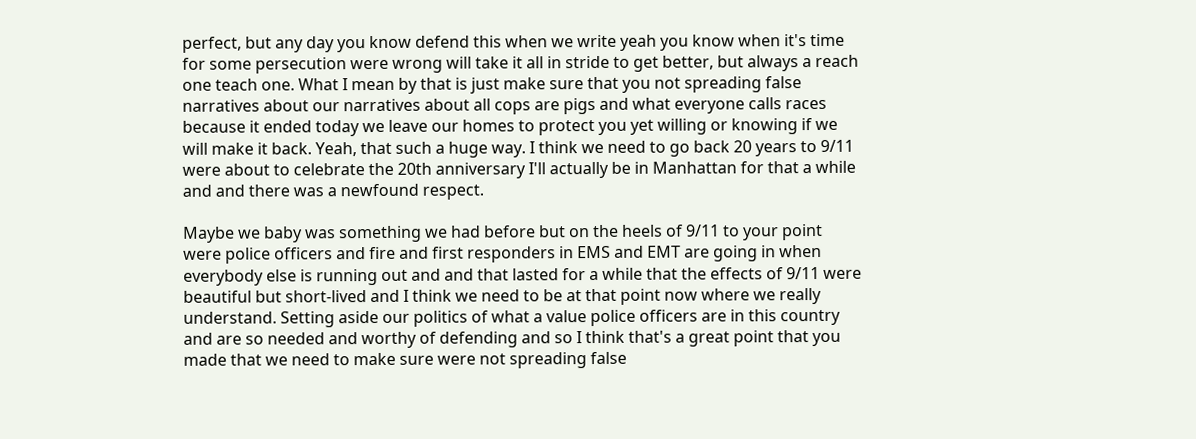perfect, but any day you know defend this when we write yeah you know when it's time for some persecution were wrong will take it all in stride to get better, but always a reach one teach one. What I mean by that is just make sure that you not spreading false narratives about our narratives about all cops are pigs and what everyone calls races because it ended today we leave our homes to protect you yet willing or knowing if we will make it back. Yeah, that such a huge way. I think we need to go back 20 years to 9/11 were about to celebrate the 20th anniversary I'll actually be in Manhattan for that a while and and there was a newfound respect.

Maybe we baby was something we had before but on the heels of 9/11 to your point were police officers and fire and first responders in EMS and EMT are going in when everybody else is running out and and that lasted for a while that the effects of 9/11 were beautiful but short-lived and I think we need to be at that point now where we really understand. Setting aside our politics of what a value police officers are in this country and are so needed and worthy of defending and so I think that's a great point that you made that we need to make sure were not spreading false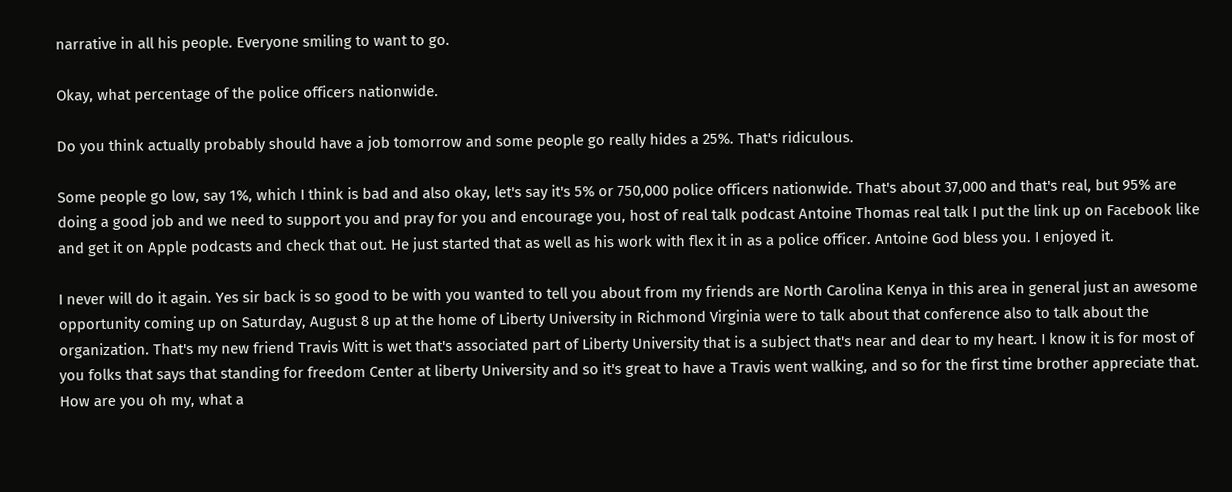narrative in all his people. Everyone smiling to want to go.

Okay, what percentage of the police officers nationwide.

Do you think actually probably should have a job tomorrow and some people go really hides a 25%. That's ridiculous.

Some people go low, say 1%, which I think is bad and also okay, let's say it's 5% or 750,000 police officers nationwide. That's about 37,000 and that's real, but 95% are doing a good job and we need to support you and pray for you and encourage you, host of real talk podcast Antoine Thomas real talk I put the link up on Facebook like and get it on Apple podcasts and check that out. He just started that as well as his work with flex it in as a police officer. Antoine God bless you. I enjoyed it.

I never will do it again. Yes sir back is so good to be with you wanted to tell you about from my friends are North Carolina Kenya in this area in general just an awesome opportunity coming up on Saturday, August 8 up at the home of Liberty University in Richmond Virginia were to talk about that conference also to talk about the organization. That's my new friend Travis Witt is wet that's associated part of Liberty University that is a subject that's near and dear to my heart. I know it is for most of you folks that says that standing for freedom Center at liberty University and so it's great to have a Travis went walking, and so for the first time brother appreciate that. How are you oh my, what a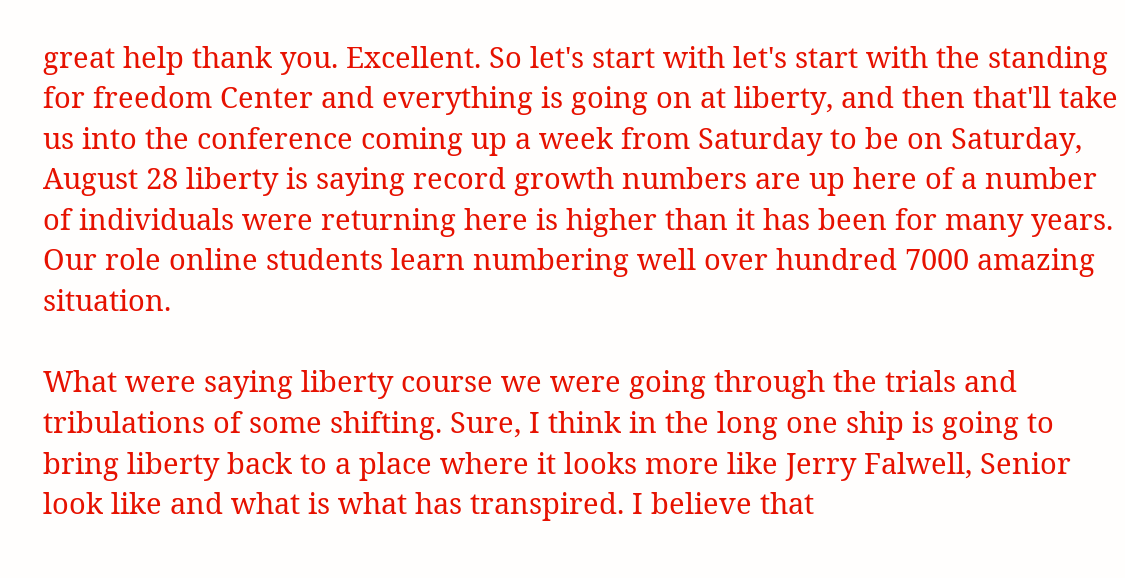great help thank you. Excellent. So let's start with let's start with the standing for freedom Center and everything is going on at liberty, and then that'll take us into the conference coming up a week from Saturday to be on Saturday, August 28 liberty is saying record growth numbers are up here of a number of individuals were returning here is higher than it has been for many years. Our role online students learn numbering well over hundred 7000 amazing situation.

What were saying liberty course we were going through the trials and tribulations of some shifting. Sure, I think in the long one ship is going to bring liberty back to a place where it looks more like Jerry Falwell, Senior look like and what is what has transpired. I believe that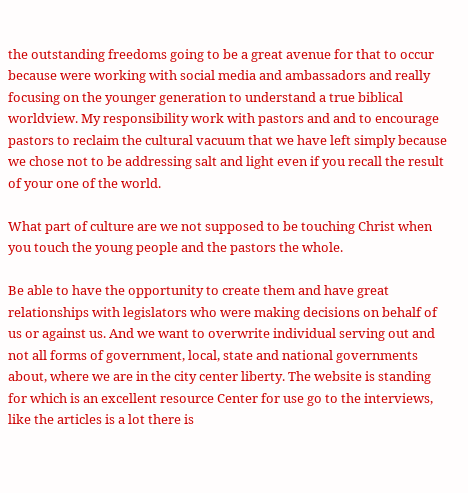the outstanding freedoms going to be a great avenue for that to occur because were working with social media and ambassadors and really focusing on the younger generation to understand a true biblical worldview. My responsibility work with pastors and and to encourage pastors to reclaim the cultural vacuum that we have left simply because we chose not to be addressing salt and light even if you recall the result of your one of the world.

What part of culture are we not supposed to be touching Christ when you touch the young people and the pastors the whole.

Be able to have the opportunity to create them and have great relationships with legislators who were making decisions on behalf of us or against us. And we want to overwrite individual serving out and not all forms of government, local, state and national governments about, where we are in the city center liberty. The website is standing for which is an excellent resource Center for use go to the interviews, like the articles is a lot there is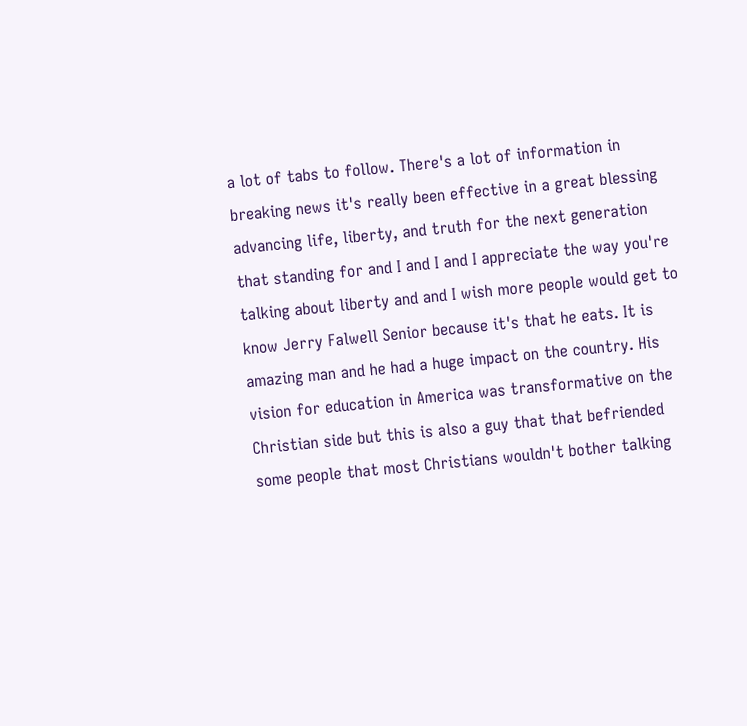a lot of tabs to follow. There's a lot of information in breaking news it's really been effective in a great blessing advancing life, liberty, and truth for the next generation that standing for and I and I and I appreciate the way you're talking about liberty and and I wish more people would get to know Jerry Falwell Senior because it's that he eats. It is amazing man and he had a huge impact on the country. His vision for education in America was transformative on the Christian side but this is also a guy that that befriended some people that most Christians wouldn't bother talking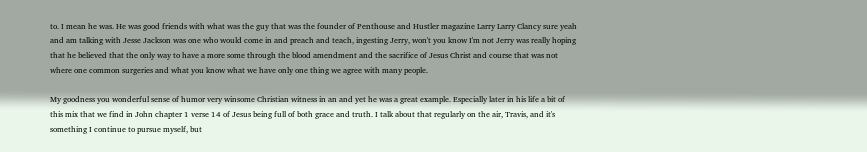to. I mean he was. He was good friends with what was the guy that was the founder of Penthouse and Hustler magazine Larry Larry Clancy sure yeah and am talking with Jesse Jackson was one who would come in and preach and teach, ingesting Jerry, won't you know I'm not Jerry was really hoping that he believed that the only way to have a more some through the blood amendment and the sacrifice of Jesus Christ and course that was not where one common surgeries and what you know what we have only one thing we agree with many people.

My goodness you wonderful sense of humor very winsome Christian witness in an and yet he was a great example. Especially later in his life a bit of this mix that we find in John chapter 1 verse 14 of Jesus being full of both grace and truth. I talk about that regularly on the air, Travis, and it's something I continue to pursue myself, but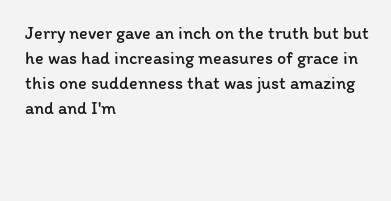Jerry never gave an inch on the truth but but he was had increasing measures of grace in this one suddenness that was just amazing and and I'm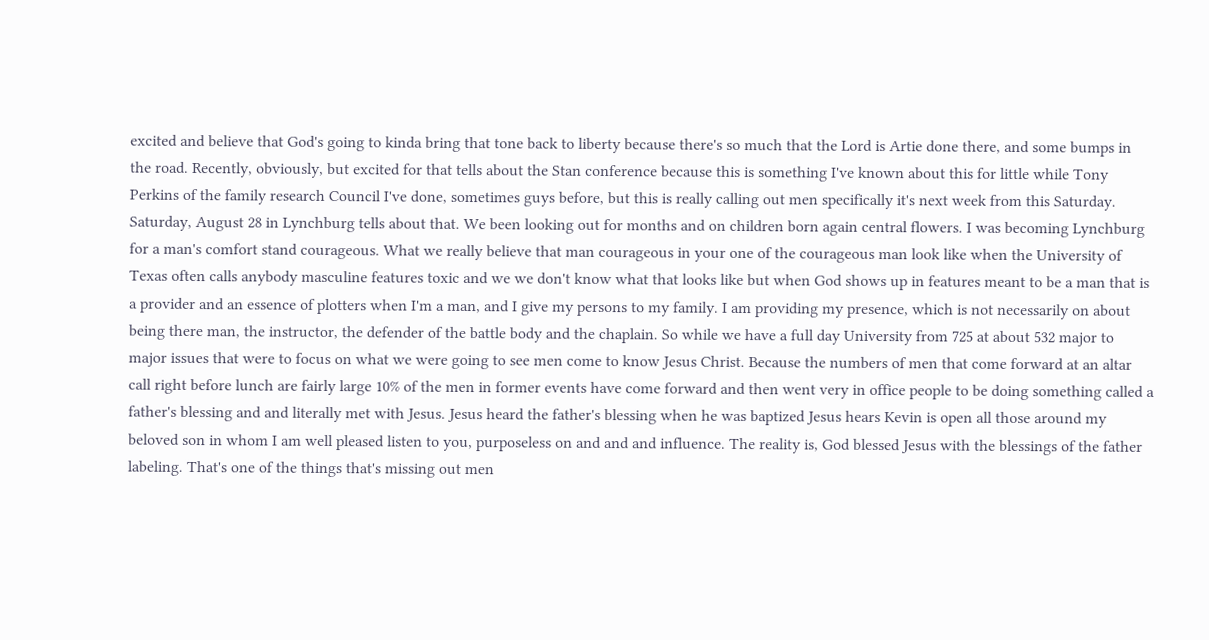excited and believe that God's going to kinda bring that tone back to liberty because there's so much that the Lord is Artie done there, and some bumps in the road. Recently, obviously, but excited for that tells about the Stan conference because this is something I've known about this for little while Tony Perkins of the family research Council I've done, sometimes guys before, but this is really calling out men specifically it's next week from this Saturday. Saturday, August 28 in Lynchburg tells about that. We been looking out for months and on children born again central flowers. I was becoming Lynchburg for a man's comfort stand courageous. What we really believe that man courageous in your one of the courageous man look like when the University of Texas often calls anybody masculine features toxic and we we don't know what that looks like but when God shows up in features meant to be a man that is a provider and an essence of plotters when I'm a man, and I give my persons to my family. I am providing my presence, which is not necessarily on about being there man, the instructor, the defender of the battle body and the chaplain. So while we have a full day University from 725 at about 532 major to major issues that were to focus on what we were going to see men come to know Jesus Christ. Because the numbers of men that come forward at an altar call right before lunch are fairly large 10% of the men in former events have come forward and then went very in office people to be doing something called a father's blessing and and literally met with Jesus. Jesus heard the father's blessing when he was baptized Jesus hears Kevin is open all those around my beloved son in whom I am well pleased listen to you, purposeless on and and and influence. The reality is, God blessed Jesus with the blessings of the father labeling. That's one of the things that's missing out men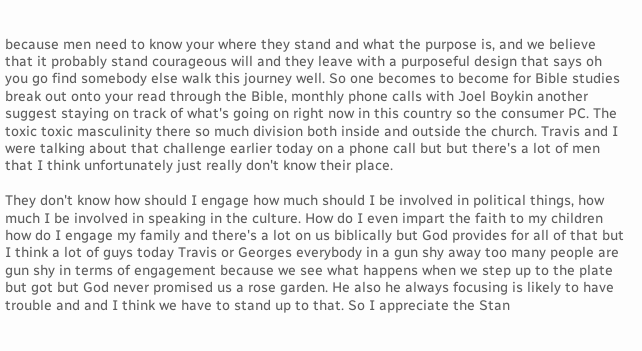because men need to know your where they stand and what the purpose is, and we believe that it probably stand courageous will and they leave with a purposeful design that says oh you go find somebody else walk this journey well. So one becomes to become for Bible studies break out onto your read through the Bible, monthly phone calls with Joel Boykin another suggest staying on track of what's going on right now in this country so the consumer PC. The toxic toxic masculinity there so much division both inside and outside the church. Travis and I were talking about that challenge earlier today on a phone call but but there's a lot of men that I think unfortunately just really don't know their place.

They don't know how should I engage how much should I be involved in political things, how much I be involved in speaking in the culture. How do I even impart the faith to my children how do I engage my family and there's a lot on us biblically but God provides for all of that but I think a lot of guys today Travis or Georges everybody in a gun shy away too many people are gun shy in terms of engagement because we see what happens when we step up to the plate but got but God never promised us a rose garden. He also he always focusing is likely to have trouble and and I think we have to stand up to that. So I appreciate the Stan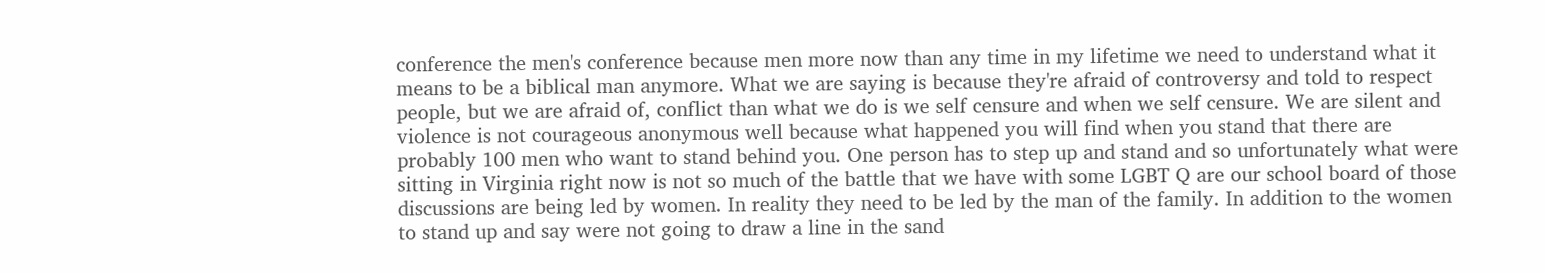conference the men's conference because men more now than any time in my lifetime we need to understand what it means to be a biblical man anymore. What we are saying is because they're afraid of controversy and told to respect people, but we are afraid of, conflict than what we do is we self censure and when we self censure. We are silent and violence is not courageous anonymous well because what happened you will find when you stand that there are probably 100 men who want to stand behind you. One person has to step up and stand and so unfortunately what were sitting in Virginia right now is not so much of the battle that we have with some LGBT Q are our school board of those discussions are being led by women. In reality they need to be led by the man of the family. In addition to the women to stand up and say were not going to draw a line in the sand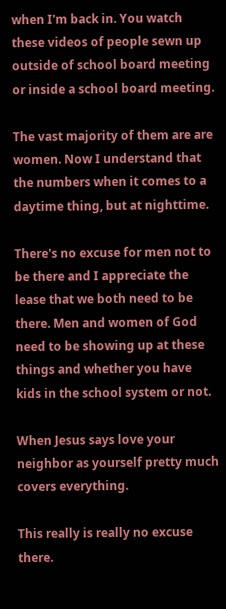when I'm back in. You watch these videos of people sewn up outside of school board meeting or inside a school board meeting.

The vast majority of them are are women. Now I understand that the numbers when it comes to a daytime thing, but at nighttime.

There's no excuse for men not to be there and I appreciate the lease that we both need to be there. Men and women of God need to be showing up at these things and whether you have kids in the school system or not.

When Jesus says love your neighbor as yourself pretty much covers everything.

This really is really no excuse there.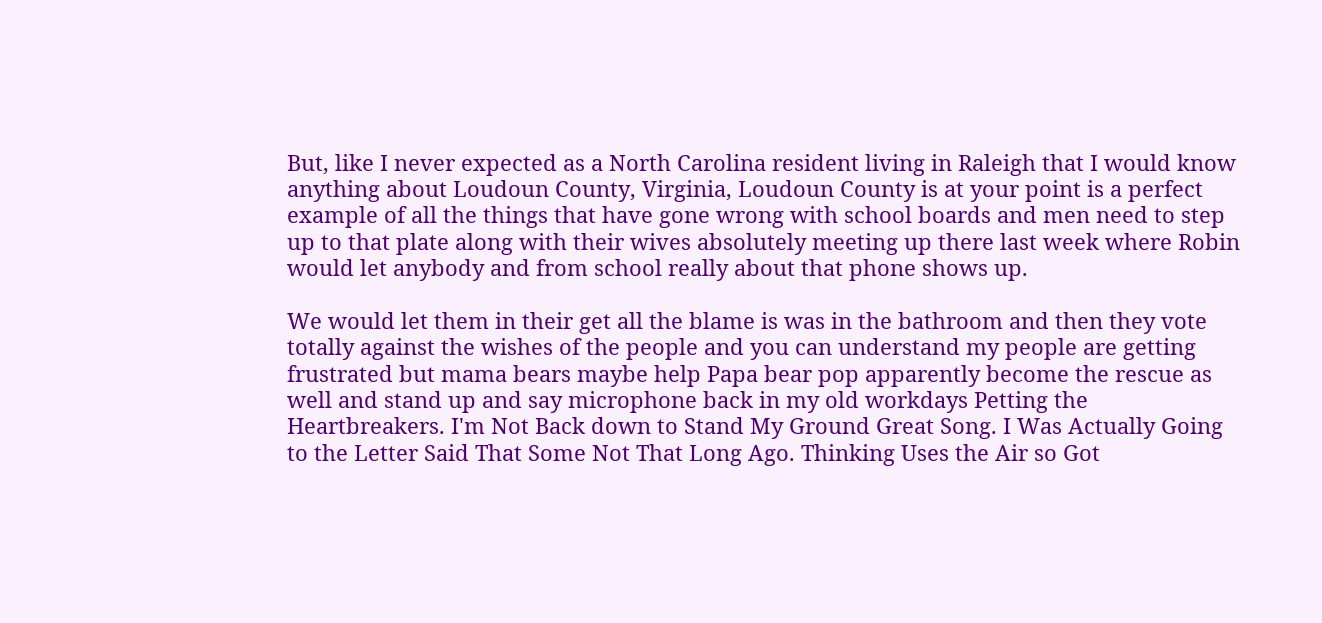But, like I never expected as a North Carolina resident living in Raleigh that I would know anything about Loudoun County, Virginia, Loudoun County is at your point is a perfect example of all the things that have gone wrong with school boards and men need to step up to that plate along with their wives absolutely meeting up there last week where Robin would let anybody and from school really about that phone shows up.

We would let them in their get all the blame is was in the bathroom and then they vote totally against the wishes of the people and you can understand my people are getting frustrated but mama bears maybe help Papa bear pop apparently become the rescue as well and stand up and say microphone back in my old workdays Petting the Heartbreakers. I'm Not Back down to Stand My Ground Great Song. I Was Actually Going to the Letter Said That Some Not That Long Ago. Thinking Uses the Air so Got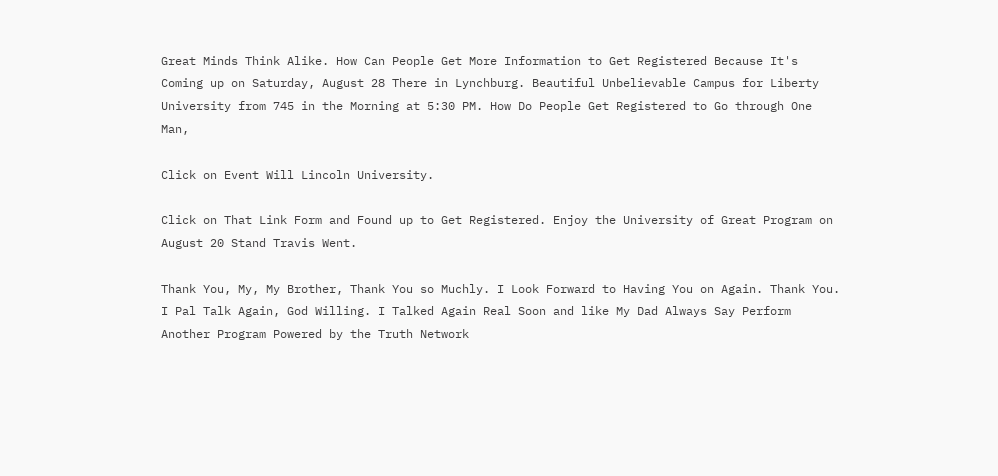Great Minds Think Alike. How Can People Get More Information to Get Registered Because It's Coming up on Saturday, August 28 There in Lynchburg. Beautiful Unbelievable Campus for Liberty University from 745 in the Morning at 5:30 PM. How Do People Get Registered to Go through One Man,

Click on Event Will Lincoln University.

Click on That Link Form and Found up to Get Registered. Enjoy the University of Great Program on August 20 Stand Travis Went.

Thank You, My, My Brother, Thank You so Muchly. I Look Forward to Having You on Again. Thank You. I Pal Talk Again, God Willing. I Talked Again Real Soon and like My Dad Always Say Perform Another Program Powered by the Truth Network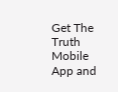Get The Truth Mobile App and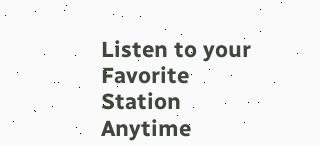Listen to your Favorite Station Anytime